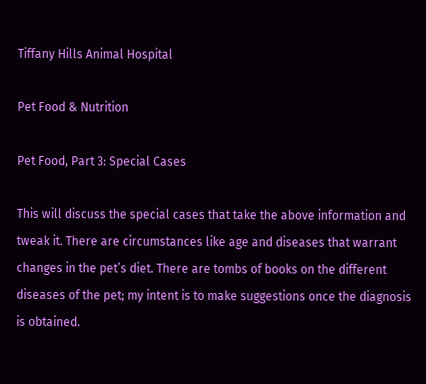Tiffany Hills Animal Hospital

Pet Food & Nutrition

Pet Food, Part 3: Special Cases

This will discuss the special cases that take the above information and tweak it. There are circumstances like age and diseases that warrant changes in the pet’s diet. There are tombs of books on the different diseases of the pet; my intent is to make suggestions once the diagnosis is obtained.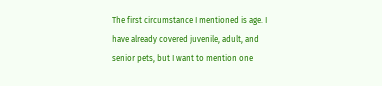The first circumstance I mentioned is age. I have already covered juvenile, adult, and senior pets, but I want to mention one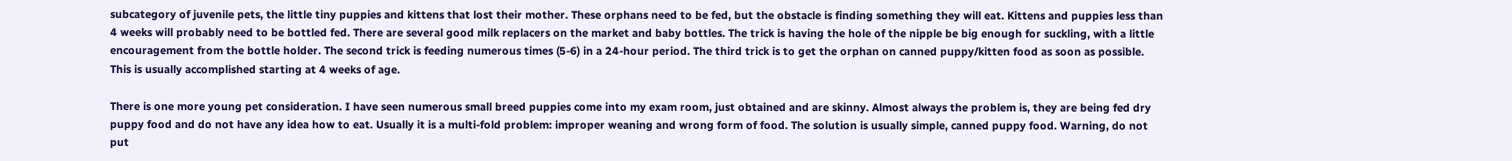subcategory of juvenile pets, the little tiny puppies and kittens that lost their mother. These orphans need to be fed, but the obstacle is finding something they will eat. Kittens and puppies less than 4 weeks will probably need to be bottled fed. There are several good milk replacers on the market and baby bottles. The trick is having the hole of the nipple be big enough for suckling, with a little encouragement from the bottle holder. The second trick is feeding numerous times (5-6) in a 24-hour period. The third trick is to get the orphan on canned puppy/kitten food as soon as possible. This is usually accomplished starting at 4 weeks of age.

There is one more young pet consideration. I have seen numerous small breed puppies come into my exam room, just obtained and are skinny. Almost always the problem is, they are being fed dry puppy food and do not have any idea how to eat. Usually it is a multi-fold problem: improper weaning and wrong form of food. The solution is usually simple, canned puppy food. Warning, do not put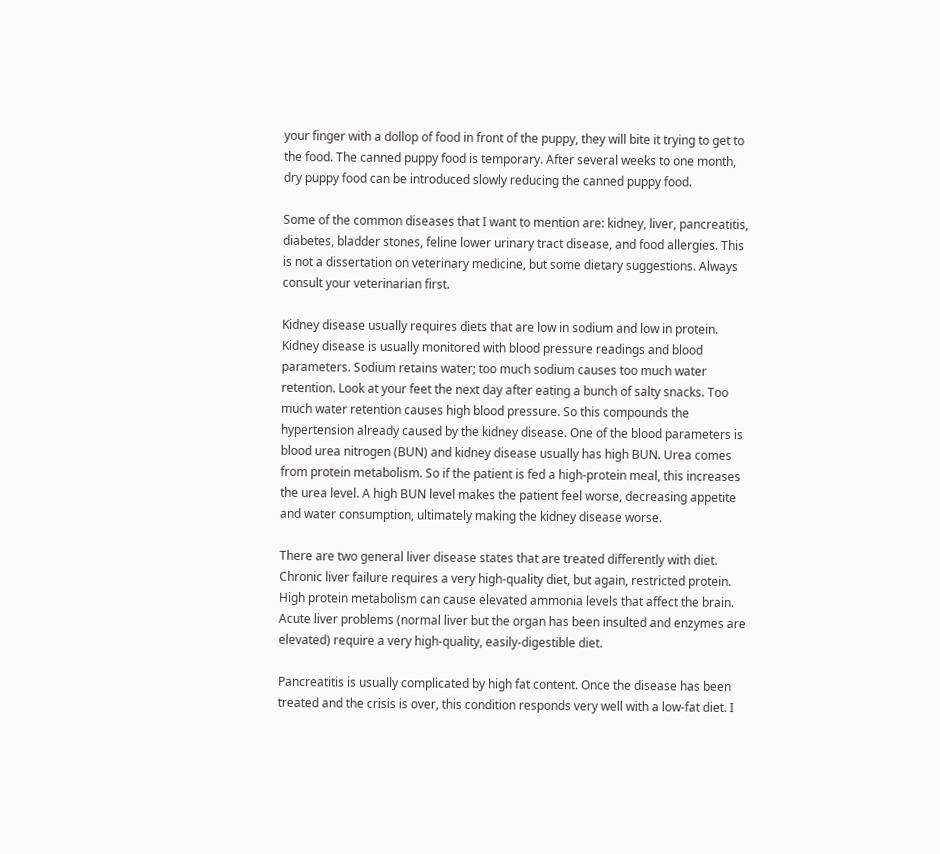your finger with a dollop of food in front of the puppy, they will bite it trying to get to the food. The canned puppy food is temporary. After several weeks to one month, dry puppy food can be introduced slowly reducing the canned puppy food.

Some of the common diseases that I want to mention are: kidney, liver, pancreatitis, diabetes, bladder stones, feline lower urinary tract disease, and food allergies. This is not a dissertation on veterinary medicine, but some dietary suggestions. Always consult your veterinarian first.

Kidney disease usually requires diets that are low in sodium and low in protein. Kidney disease is usually monitored with blood pressure readings and blood parameters. Sodium retains water; too much sodium causes too much water retention. Look at your feet the next day after eating a bunch of salty snacks. Too much water retention causes high blood pressure. So this compounds the hypertension already caused by the kidney disease. One of the blood parameters is blood urea nitrogen (BUN) and kidney disease usually has high BUN. Urea comes from protein metabolism. So if the patient is fed a high-protein meal, this increases the urea level. A high BUN level makes the patient feel worse, decreasing appetite and water consumption, ultimately making the kidney disease worse.

There are two general liver disease states that are treated differently with diet. Chronic liver failure requires a very high-quality diet, but again, restricted protein. High protein metabolism can cause elevated ammonia levels that affect the brain. Acute liver problems (normal liver but the organ has been insulted and enzymes are elevated) require a very high-quality, easily-digestible diet.

Pancreatitis is usually complicated by high fat content. Once the disease has been treated and the crisis is over, this condition responds very well with a low-fat diet. I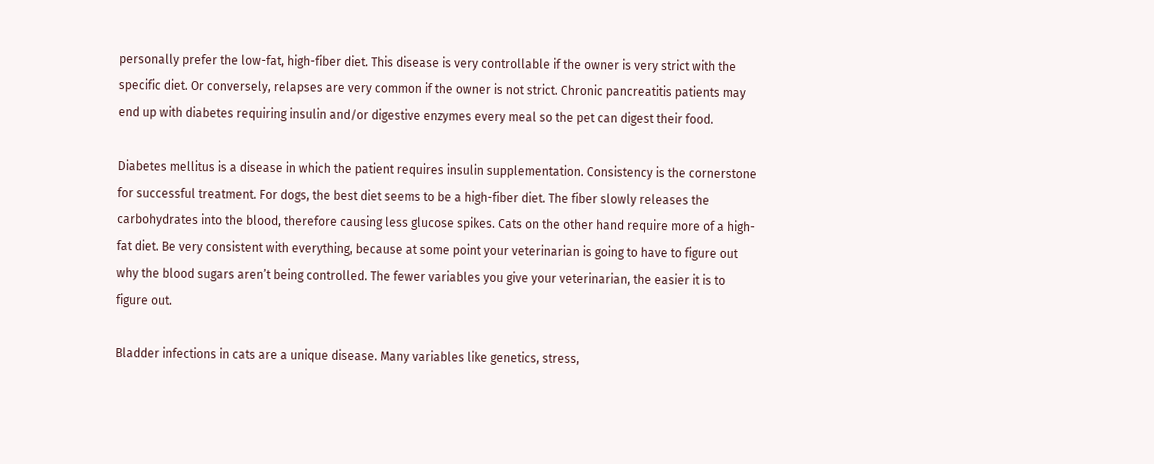personally prefer the low-fat, high-fiber diet. This disease is very controllable if the owner is very strict with the specific diet. Or conversely, relapses are very common if the owner is not strict. Chronic pancreatitis patients may end up with diabetes requiring insulin and/or digestive enzymes every meal so the pet can digest their food.

Diabetes mellitus is a disease in which the patient requires insulin supplementation. Consistency is the cornerstone for successful treatment. For dogs, the best diet seems to be a high-fiber diet. The fiber slowly releases the carbohydrates into the blood, therefore causing less glucose spikes. Cats on the other hand require more of a high-fat diet. Be very consistent with everything, because at some point your veterinarian is going to have to figure out why the blood sugars aren’t being controlled. The fewer variables you give your veterinarian, the easier it is to figure out.

Bladder infections in cats are a unique disease. Many variables like genetics, stress,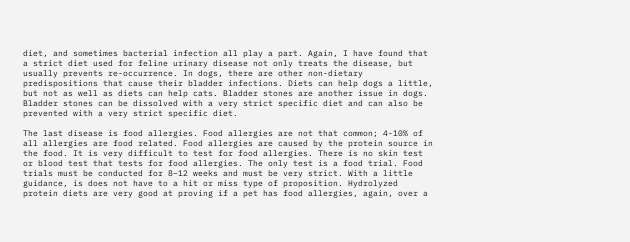diet, and sometimes bacterial infection all play a part. Again, I have found that a strict diet used for feline urinary disease not only treats the disease, but usually prevents re-occurrence. In dogs, there are other non-dietary predispositions that cause their bladder infections. Diets can help dogs a little, but not as well as diets can help cats. Bladder stones are another issue in dogs. Bladder stones can be dissolved with a very strict specific diet and can also be prevented with a very strict specific diet.

The last disease is food allergies. Food allergies are not that common; 4-10% of all allergies are food related. Food allergies are caused by the protein source in the food. It is very difficult to test for food allergies. There is no skin test or blood test that tests for food allergies. The only test is a food trial. Food trials must be conducted for 8–12 weeks and must be very strict. With a little guidance, is does not have to a hit or miss type of proposition. Hydrolyzed protein diets are very good at proving if a pet has food allergies, again, over a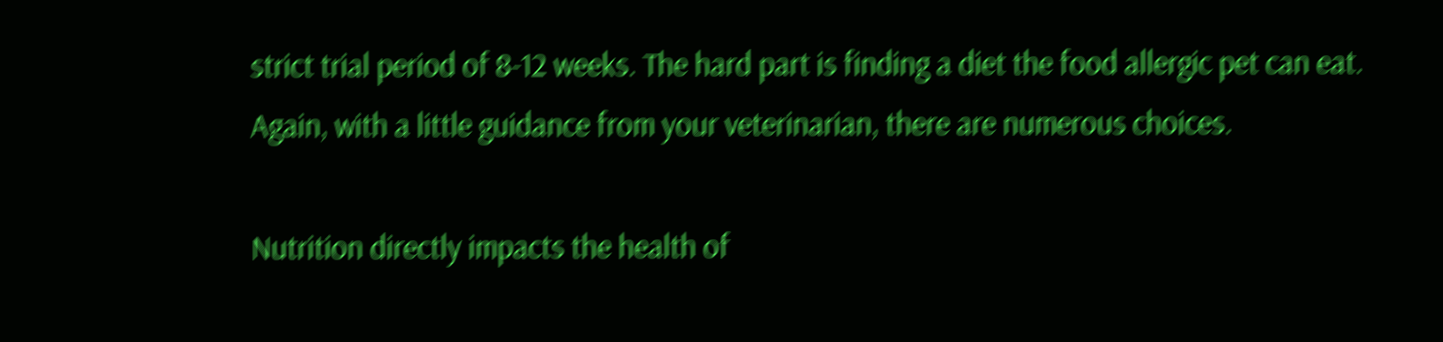strict trial period of 8-12 weeks. The hard part is finding a diet the food allergic pet can eat. Again, with a little guidance from your veterinarian, there are numerous choices.

Nutrition directly impacts the health of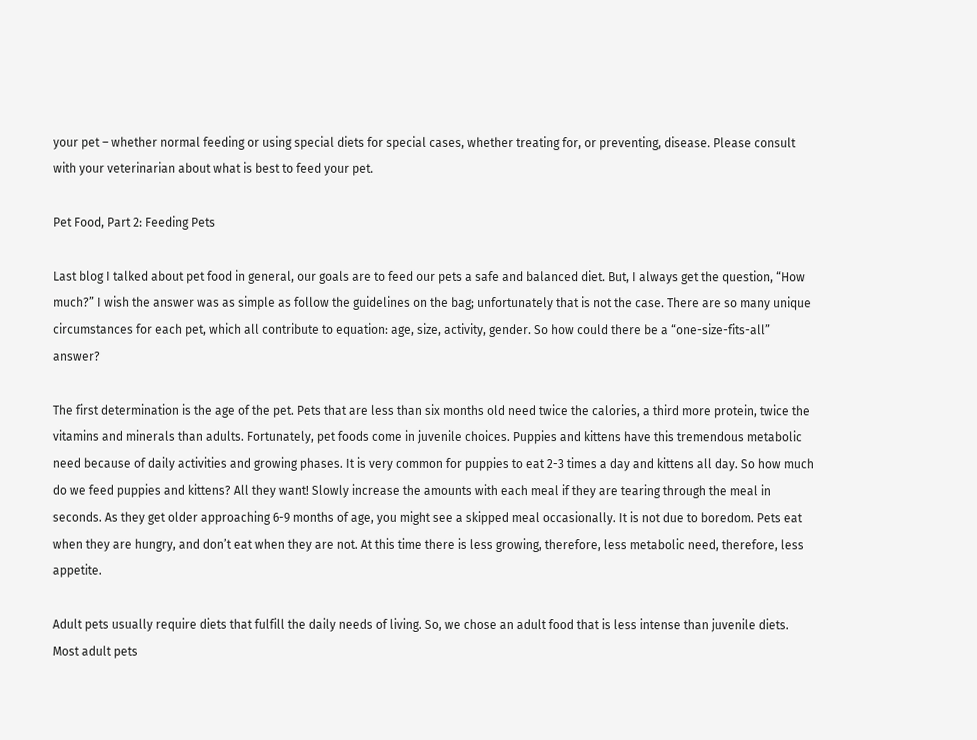your pet – whether normal feeding or using special diets for special cases, whether treating for, or preventing, disease. Please consult with your veterinarian about what is best to feed your pet.

Pet Food, Part 2: Feeding Pets

Last blog I talked about pet food in general, our goals are to feed our pets a safe and balanced diet. But, I always get the question, “How much?” I wish the answer was as simple as follow the guidelines on the bag; unfortunately that is not the case. There are so many unique circumstances for each pet, which all contribute to equation: age, size, activity, gender. So how could there be a “one-size-fits-all” answer?

The first determination is the age of the pet. Pets that are less than six months old need twice the calories, a third more protein, twice the vitamins and minerals than adults. Fortunately, pet foods come in juvenile choices. Puppies and kittens have this tremendous metabolic need because of daily activities and growing phases. It is very common for puppies to eat 2-3 times a day and kittens all day. So how much do we feed puppies and kittens? All they want! Slowly increase the amounts with each meal if they are tearing through the meal in seconds. As they get older approaching 6-9 months of age, you might see a skipped meal occasionally. It is not due to boredom. Pets eat when they are hungry, and don’t eat when they are not. At this time there is less growing, therefore, less metabolic need, therefore, less appetite.

Adult pets usually require diets that fulfill the daily needs of living. So, we chose an adult food that is less intense than juvenile diets. Most adult pets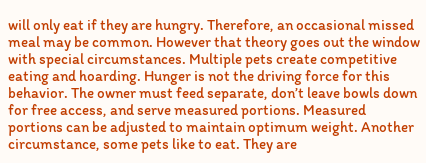will only eat if they are hungry. Therefore, an occasional missed meal may be common. However that theory goes out the window with special circumstances. Multiple pets create competitive eating and hoarding. Hunger is not the driving force for this behavior. The owner must feed separate, don’t leave bowls down for free access, and serve measured portions. Measured portions can be adjusted to maintain optimum weight. Another circumstance, some pets like to eat. They are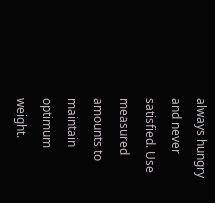always hungry and never satisfied. Use measured amounts to maintain optimum weight.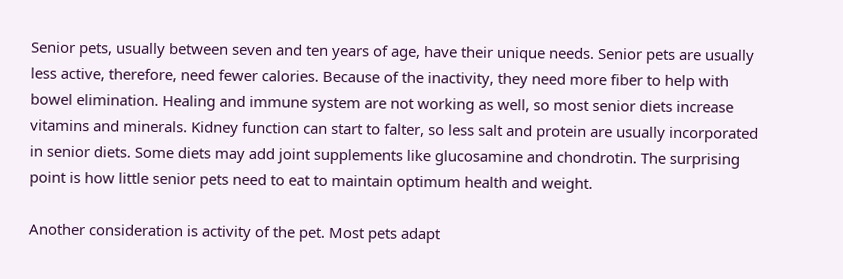Senior pets, usually between seven and ten years of age, have their unique needs. Senior pets are usually less active, therefore, need fewer calories. Because of the inactivity, they need more fiber to help with bowel elimination. Healing and immune system are not working as well, so most senior diets increase vitamins and minerals. Kidney function can start to falter, so less salt and protein are usually incorporated in senior diets. Some diets may add joint supplements like glucosamine and chondrotin. The surprising point is how little senior pets need to eat to maintain optimum health and weight.

Another consideration is activity of the pet. Most pets adapt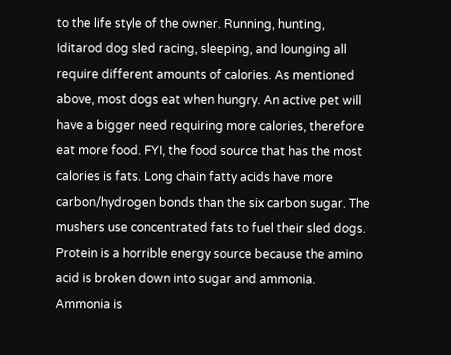to the life style of the owner. Running, hunting, Iditarod dog sled racing, sleeping, and lounging all require different amounts of calories. As mentioned above, most dogs eat when hungry. An active pet will have a bigger need requiring more calories, therefore eat more food. FYI, the food source that has the most calories is fats. Long chain fatty acids have more carbon/hydrogen bonds than the six carbon sugar. The mushers use concentrated fats to fuel their sled dogs. Protein is a horrible energy source because the amino acid is broken down into sugar and ammonia. Ammonia is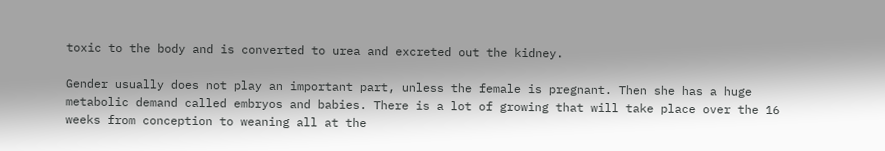toxic to the body and is converted to urea and excreted out the kidney.

Gender usually does not play an important part, unless the female is pregnant. Then she has a huge metabolic demand called embryos and babies. There is a lot of growing that will take place over the 16 weeks from conception to weaning all at the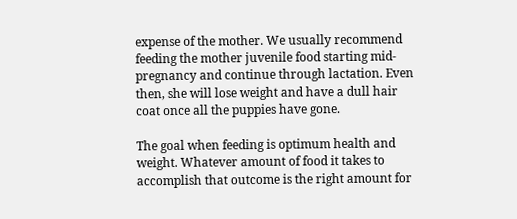expense of the mother. We usually recommend feeding the mother juvenile food starting mid-pregnancy and continue through lactation. Even then, she will lose weight and have a dull hair coat once all the puppies have gone.

The goal when feeding is optimum health and weight. Whatever amount of food it takes to accomplish that outcome is the right amount for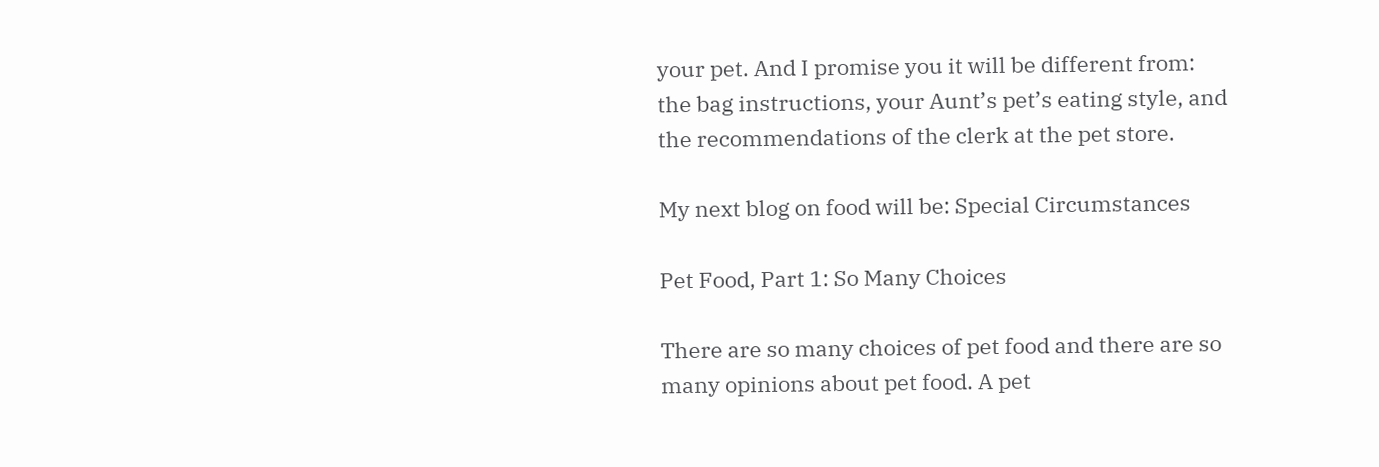your pet. And I promise you it will be different from: the bag instructions, your Aunt’s pet’s eating style, and the recommendations of the clerk at the pet store.

My next blog on food will be: Special Circumstances

Pet Food, Part 1: So Many Choices

There are so many choices of pet food and there are so many opinions about pet food. A pet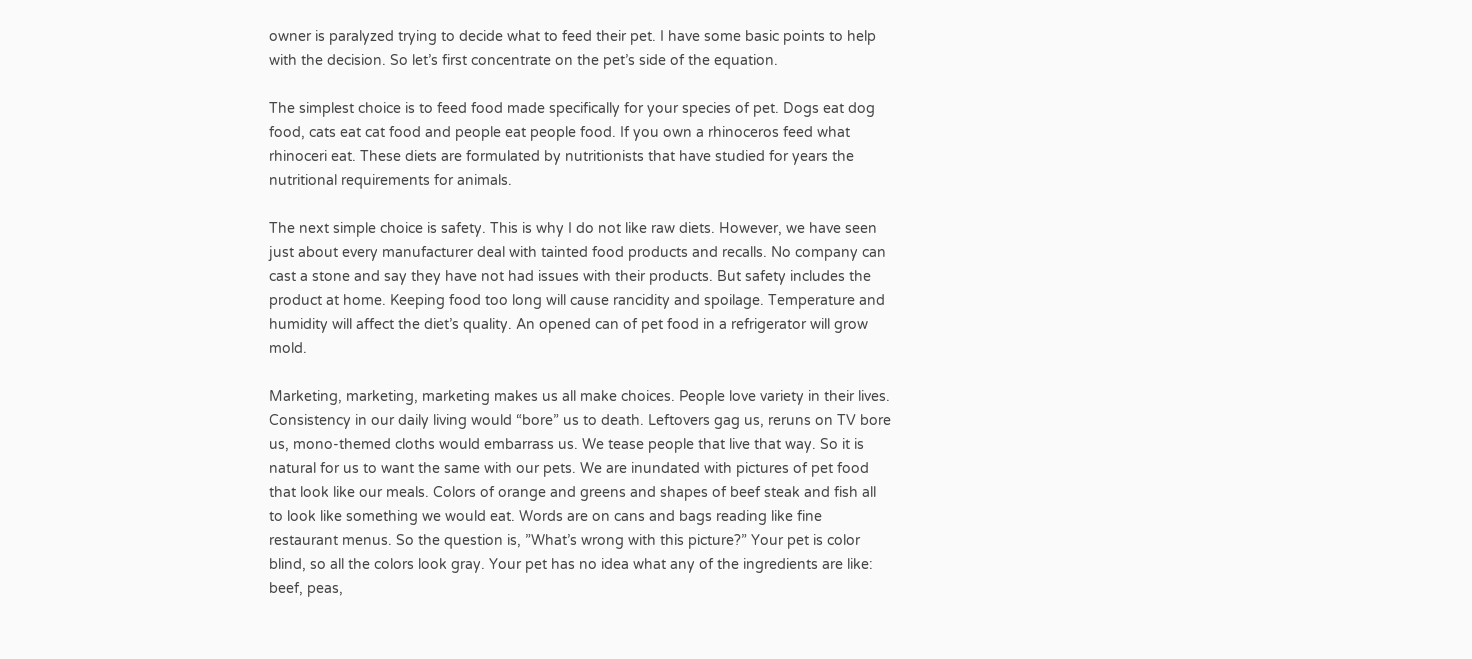owner is paralyzed trying to decide what to feed their pet. I have some basic points to help with the decision. So let’s first concentrate on the pet’s side of the equation.

The simplest choice is to feed food made specifically for your species of pet. Dogs eat dog food, cats eat cat food and people eat people food. If you own a rhinoceros feed what rhinoceri eat. These diets are formulated by nutritionists that have studied for years the nutritional requirements for animals.

The next simple choice is safety. This is why I do not like raw diets. However, we have seen just about every manufacturer deal with tainted food products and recalls. No company can cast a stone and say they have not had issues with their products. But safety includes the product at home. Keeping food too long will cause rancidity and spoilage. Temperature and humidity will affect the diet’s quality. An opened can of pet food in a refrigerator will grow mold.

Marketing, marketing, marketing makes us all make choices. People love variety in their lives. Consistency in our daily living would “bore” us to death. Leftovers gag us, reruns on TV bore us, mono-themed cloths would embarrass us. We tease people that live that way. So it is natural for us to want the same with our pets. We are inundated with pictures of pet food that look like our meals. Colors of orange and greens and shapes of beef steak and fish all to look like something we would eat. Words are on cans and bags reading like fine restaurant menus. So the question is, ”What’s wrong with this picture?” Your pet is color blind, so all the colors look gray. Your pet has no idea what any of the ingredients are like: beef, peas,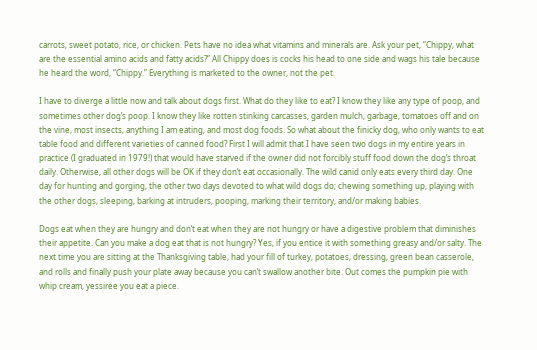carrots, sweet potato, rice, or chicken. Pets have no idea what vitamins and minerals are. Ask your pet, ”Chippy, what are the essential amino acids and fatty acids?” All Chippy does is cocks his head to one side and wags his tale because he heard the word, “Chippy.” Everything is marketed to the owner, not the pet.

I have to diverge a little now and talk about dogs first. What do they like to eat? I know they like any type of poop, and sometimes other dog’s poop. I know they like rotten stinking carcasses, garden mulch, garbage, tomatoes off and on the vine, most insects, anything I am eating, and most dog foods. So what about the finicky dog, who only wants to eat table food and different varieties of canned food? First I will admit that I have seen two dogs in my entire years in practice (I graduated in 1979!) that would have starved if the owner did not forcibly stuff food down the dog’s throat daily. Otherwise, all other dogs will be OK if they don’t eat occasionally. The wild canid only eats every third day. One day for hunting and gorging, the other two days devoted to what wild dogs do; chewing something up, playing with the other dogs, sleeping, barking at intruders, pooping, marking their territory, and/or making babies.

Dogs eat when they are hungry and don’t eat when they are not hungry or have a digestive problem that diminishes their appetite. Can you make a dog eat that is not hungry? Yes, if you entice it with something greasy and/or salty. The next time you are sitting at the Thanksgiving table, had your fill of turkey, potatoes, dressing, green bean casserole, and rolls and finally push your plate away because you can’t swallow another bite. Out comes the pumpkin pie with whip cream, yessiree you eat a piece.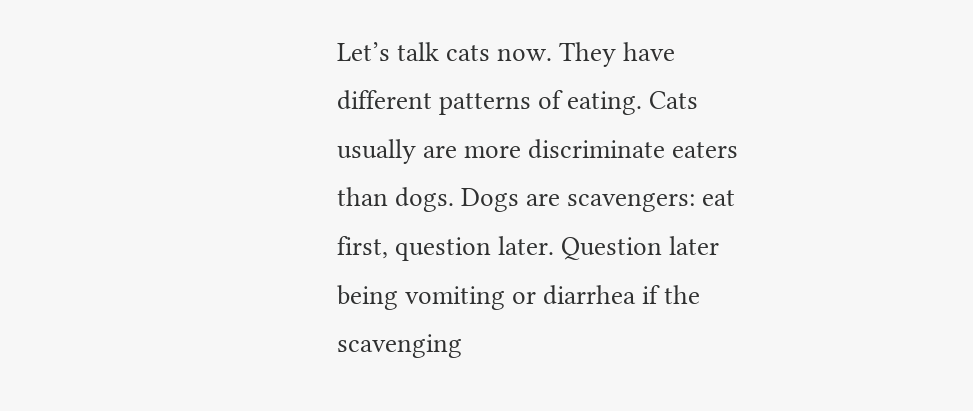Let’s talk cats now. They have different patterns of eating. Cats usually are more discriminate eaters than dogs. Dogs are scavengers: eat first, question later. Question later being vomiting or diarrhea if the scavenging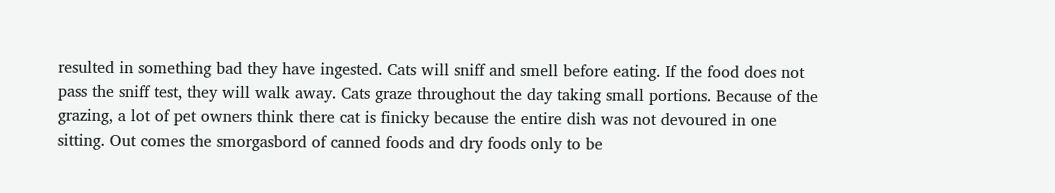resulted in something bad they have ingested. Cats will sniff and smell before eating. If the food does not pass the sniff test, they will walk away. Cats graze throughout the day taking small portions. Because of the grazing, a lot of pet owners think there cat is finicky because the entire dish was not devoured in one sitting. Out comes the smorgasbord of canned foods and dry foods only to be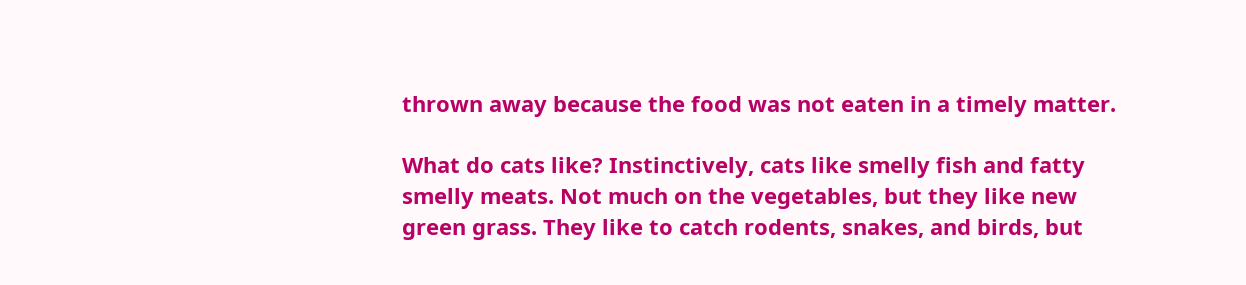thrown away because the food was not eaten in a timely matter.

What do cats like? Instinctively, cats like smelly fish and fatty smelly meats. Not much on the vegetables, but they like new green grass. They like to catch rodents, snakes, and birds, but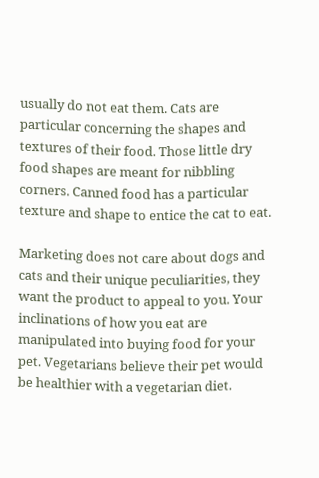usually do not eat them. Cats are particular concerning the shapes and textures of their food. Those little dry food shapes are meant for nibbling corners. Canned food has a particular texture and shape to entice the cat to eat.

Marketing does not care about dogs and cats and their unique peculiarities, they want the product to appeal to you. Your inclinations of how you eat are manipulated into buying food for your pet. Vegetarians believe their pet would be healthier with a vegetarian diet.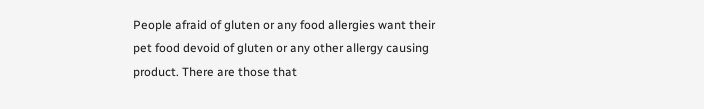People afraid of gluten or any food allergies want their pet food devoid of gluten or any other allergy causing product. There are those that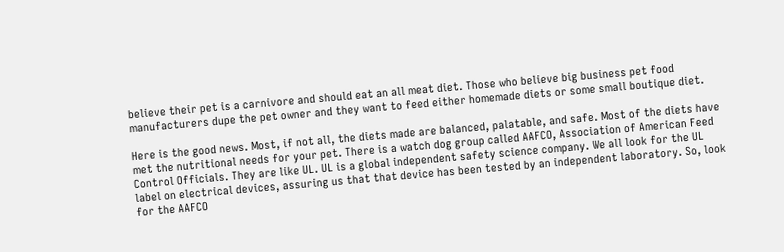believe their pet is a carnivore and should eat an all meat diet. Those who believe big business pet food manufacturers dupe the pet owner and they want to feed either homemade diets or some small boutique diet.

Here is the good news. Most, if not all, the diets made are balanced, palatable, and safe. Most of the diets have met the nutritional needs for your pet. There is a watch dog group called AAFCO, Association of American Feed Control Officials. They are like UL. UL is a global independent safety science company. We all look for the UL label on electrical devices, assuring us that that device has been tested by an independent laboratory. So, look for the AAFCO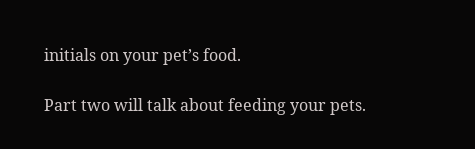initials on your pet’s food.

Part two will talk about feeding your pets.